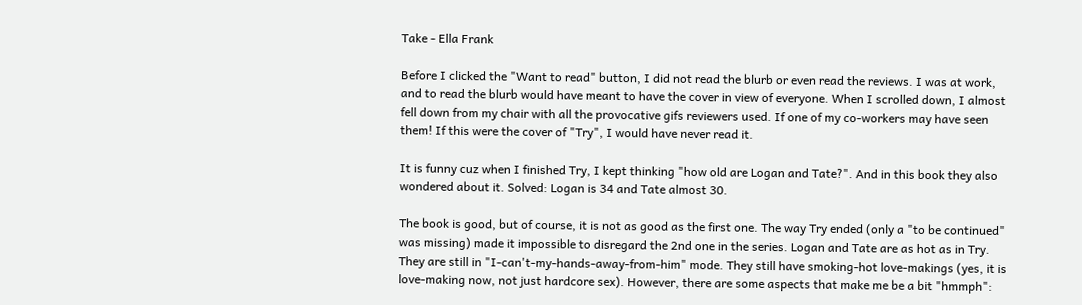Take - Ella Frank

Before I clicked the "Want to read" button, I did not read the blurb or even read the reviews. I was at work, and to read the blurb would have meant to have the cover in view of everyone. When I scrolled down, I almost fell down from my chair with all the provocative gifs reviewers used. If one of my co-workers may have seen them! If this were the cover of "Try", I would have never read it.

It is funny cuz when I finished Try, I kept thinking "how old are Logan and Tate?". And in this book they also wondered about it. Solved: Logan is 34 and Tate almost 30.

The book is good, but of course, it is not as good as the first one. The way Try ended (only a "to be continued" was missing) made it impossible to disregard the 2nd one in the series. Logan and Tate are as hot as in Try. They are still in "I-can't-my-hands-away-from-him" mode. They still have smoking-hot love-makings (yes, it is love-making now, not just hardcore sex). However, there are some aspects that make me be a bit "hmmph":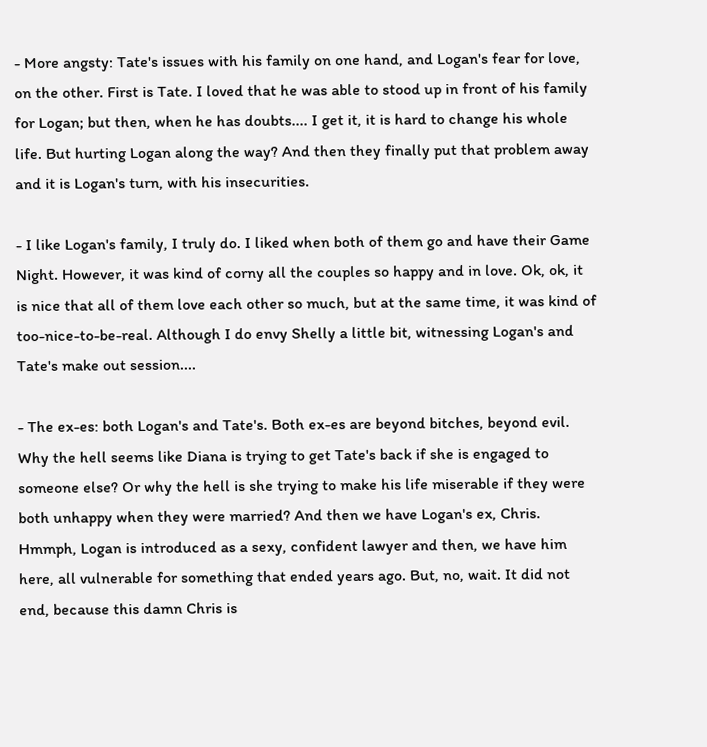- More angsty: Tate's issues with his family on one hand, and Logan's fear for love, on the other. First is Tate. I loved that he was able to stood up in front of his family for Logan; but then, when he has doubts.... I get it, it is hard to change his whole life. But hurting Logan along the way? And then they finally put that problem away and it is Logan's turn, with his insecurities.

- I like Logan's family, I truly do. I liked when both of them go and have their Game Night. However, it was kind of corny all the couples so happy and in love. Ok, ok, it is nice that all of them love each other so much, but at the same time, it was kind of too-nice-to-be-real. Although I do envy Shelly a little bit, witnessing Logan's and Tate's make out session....

- The ex-es: both Logan's and Tate's. Both ex-es are beyond bitches, beyond evil. Why the hell seems like Diana is trying to get Tate's back if she is engaged to someone else? Or why the hell is she trying to make his life miserable if they were both unhappy when they were married? And then we have Logan's ex, Chris. Hmmph, Logan is introduced as a sexy, confident lawyer and then, we have him here, all vulnerable for something that ended years ago. But, no, wait. It did not end, because this damn Chris is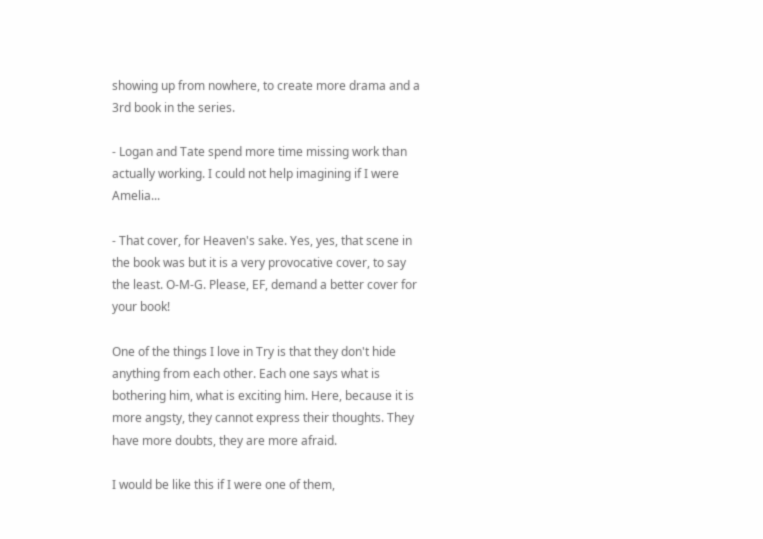showing up from nowhere, to create more drama and a 3rd book in the series.

- Logan and Tate spend more time missing work than actually working. I could not help imagining if I were Amelia...

- That cover, for Heaven's sake. Yes, yes, that scene in the book was but it is a very provocative cover, to say the least. O-M-G. Please, EF, demand a better cover for your book!

One of the things I love in Try is that they don't hide anything from each other. Each one says what is bothering him, what is exciting him. Here, because it is more angsty, they cannot express their thoughts. They have more doubts, they are more afraid.

I would be like this if I were one of them,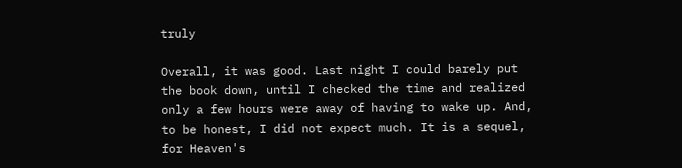truly

Overall, it was good. Last night I could barely put the book down, until I checked the time and realized only a few hours were away of having to wake up. And, to be honest, I did not expect much. It is a sequel, for Heaven's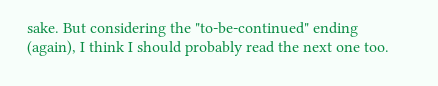sake. But considering the "to-be-continued" ending (again), I think I should probably read the next one too.